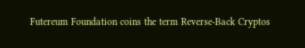Futereum Foundation coins the term Reverse-Back Cryptos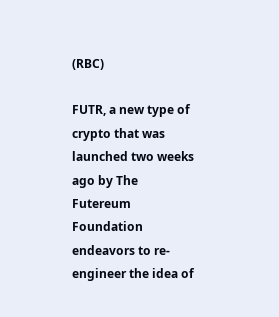(RBC)

FUTR, a new type of crypto that was launched two weeks ago by The Futereum Foundation endeavors to re-engineer the idea of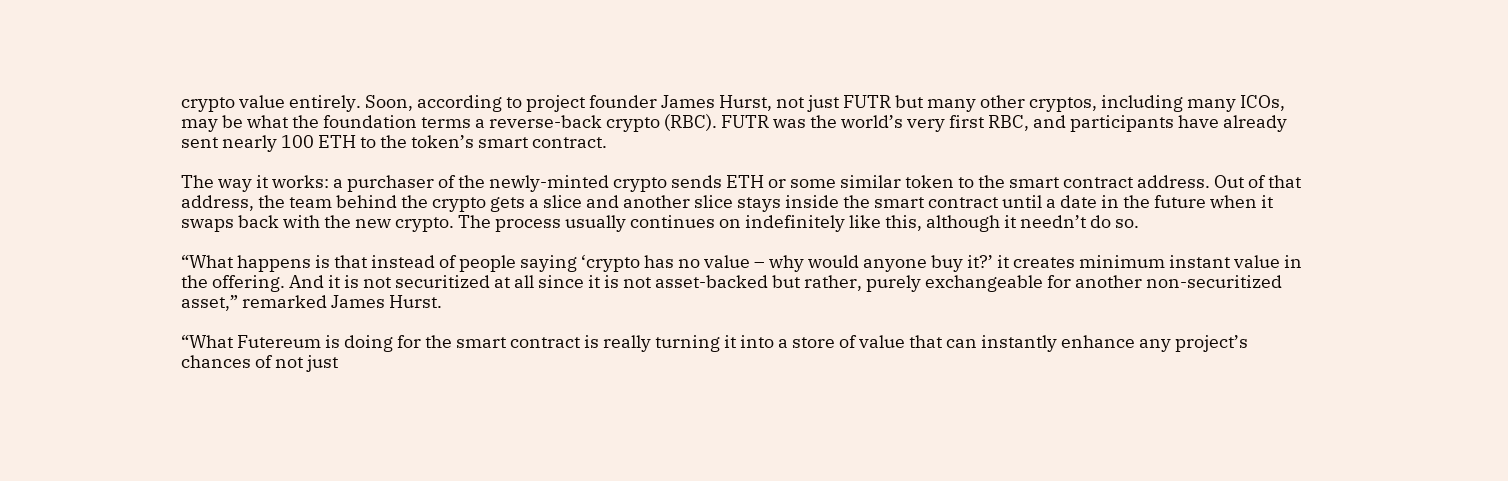crypto value entirely. Soon, according to project founder James Hurst, not just FUTR but many other cryptos, including many ICOs, may be what the foundation terms a reverse-back crypto (RBC). FUTR was the world’s very first RBC, and participants have already sent nearly 100 ETH to the token’s smart contract.

The way it works: a purchaser of the newly-minted crypto sends ETH or some similar token to the smart contract address. Out of that address, the team behind the crypto gets a slice and another slice stays inside the smart contract until a date in the future when it swaps back with the new crypto. The process usually continues on indefinitely like this, although it needn’t do so.

“What happens is that instead of people saying ‘crypto has no value – why would anyone buy it?’ it creates minimum instant value in the offering. And it is not securitized at all since it is not asset-backed but rather, purely exchangeable for another non-securitized asset,” remarked James Hurst.

“What Futereum is doing for the smart contract is really turning it into a store of value that can instantly enhance any project’s chances of not just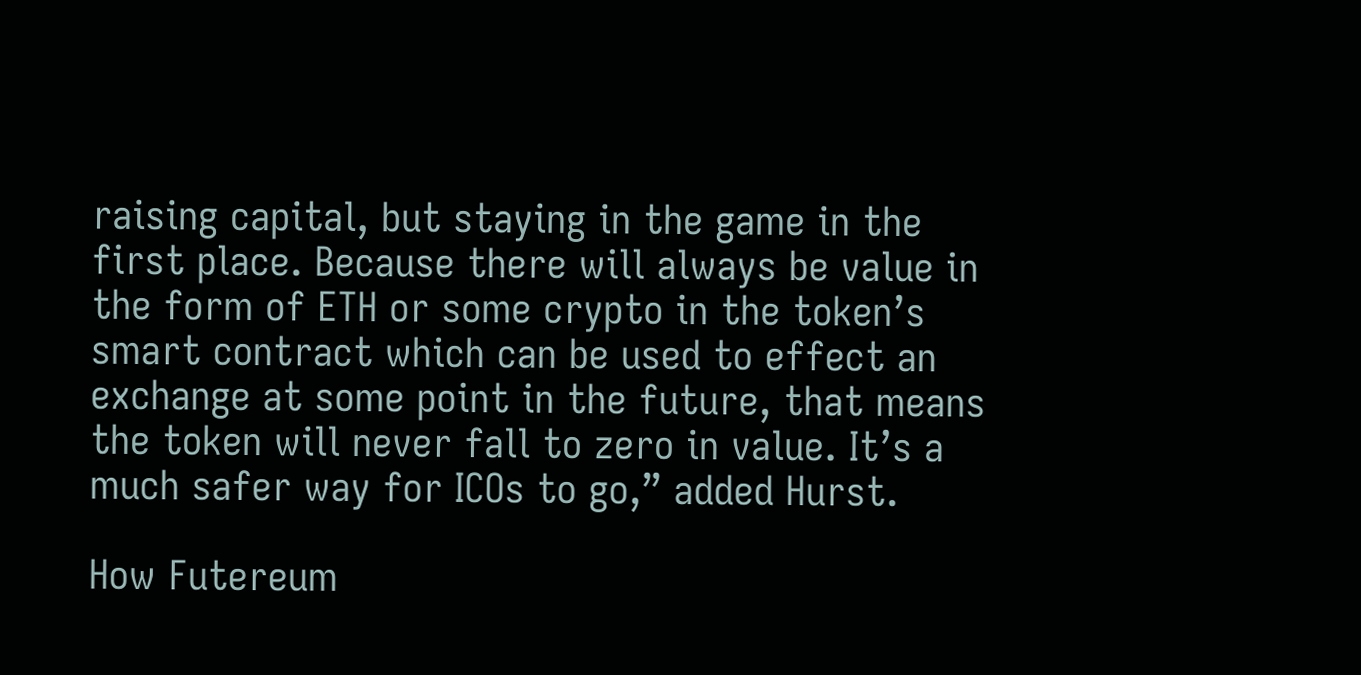raising capital, but staying in the game in the first place. Because there will always be value in the form of ETH or some crypto in the token’s smart contract which can be used to effect an exchange at some point in the future, that means the token will never fall to zero in value. It’s a much safer way for ICOs to go,” added Hurst.

How Futereum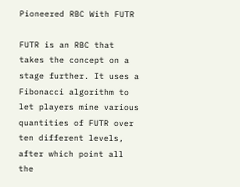Pioneered RBC With FUTR

FUTR is an RBC that takes the concept on a stage further. It uses a Fibonacci algorithm to let players mine various quantities of FUTR over ten different levels, after which point all the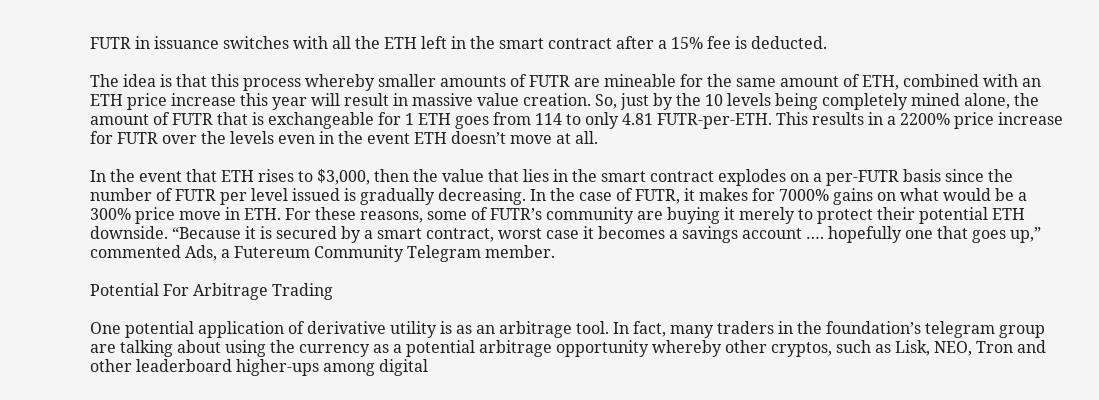FUTR in issuance switches with all the ETH left in the smart contract after a 15% fee is deducted.

The idea is that this process whereby smaller amounts of FUTR are mineable for the same amount of ETH, combined with an ETH price increase this year will result in massive value creation. So, just by the 10 levels being completely mined alone, the amount of FUTR that is exchangeable for 1 ETH goes from 114 to only 4.81 FUTR-per-ETH. This results in a 2200% price increase for FUTR over the levels even in the event ETH doesn’t move at all.

In the event that ETH rises to $3,000, then the value that lies in the smart contract explodes on a per-FUTR basis since the number of FUTR per level issued is gradually decreasing. In the case of FUTR, it makes for 7000% gains on what would be a 300% price move in ETH. For these reasons, some of FUTR’s community are buying it merely to protect their potential ETH downside. “Because it is secured by a smart contract, worst case it becomes a savings account …. hopefully one that goes up,” commented Ads, a Futereum Community Telegram member.

Potential For Arbitrage Trading

One potential application of derivative utility is as an arbitrage tool. In fact, many traders in the foundation’s telegram group are talking about using the currency as a potential arbitrage opportunity whereby other cryptos, such as Lisk, NEO, Tron and other leaderboard higher-ups among digital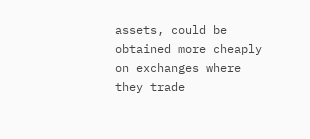assets, could be obtained more cheaply on exchanges where they trade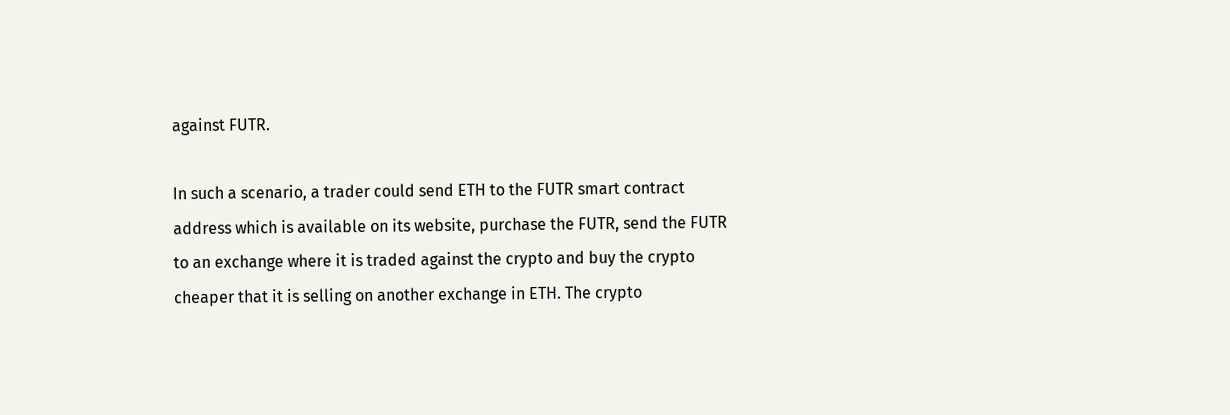against FUTR.

In such a scenario, a trader could send ETH to the FUTR smart contract address which is available on its website, purchase the FUTR, send the FUTR to an exchange where it is traded against the crypto and buy the crypto cheaper that it is selling on another exchange in ETH. The crypto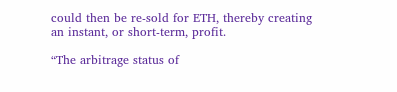could then be re-sold for ETH, thereby creating an instant, or short-term, profit.

“The arbitrage status of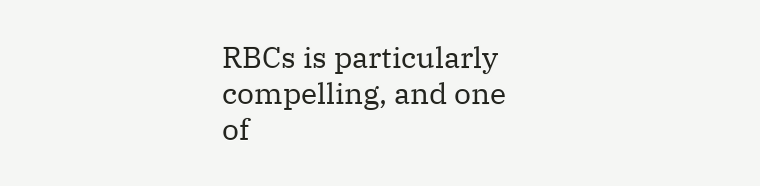RBCs is particularly compelling, and one of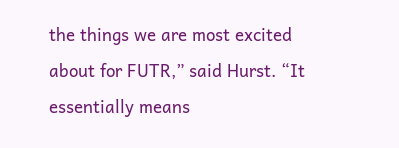the things we are most excited about for FUTR,” said Hurst. “It essentially means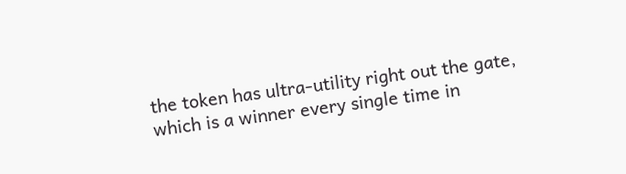the token has ultra-utility right out the gate, which is a winner every single time in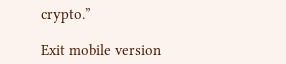crypto.”

Exit mobile version